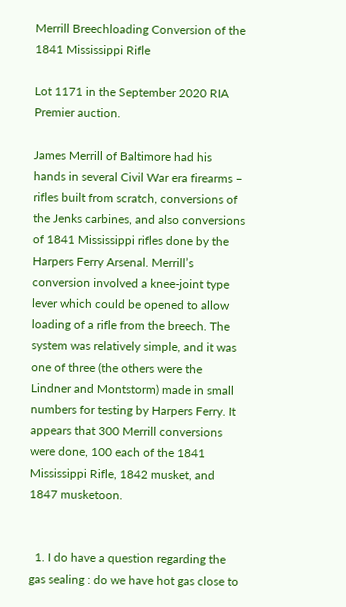Merrill Breechloading Conversion of the 1841 Mississippi Rifle

Lot 1171 in the September 2020 RIA Premier auction.

James Merrill of Baltimore had his hands in several Civil War era firearms – rifles built from scratch, conversions of the Jenks carbines, and also conversions of 1841 Mississippi rifles done by the Harpers Ferry Arsenal. Merrill’s conversion involved a knee-joint type lever which could be opened to allow loading of a rifle from the breech. The system was relatively simple, and it was one of three (the others were the Lindner and Montstorm) made in small numbers for testing by Harpers Ferry. It appears that 300 Merrill conversions were done, 100 each of the 1841 Mississippi Rifle, 1842 musket, and 1847 musketoon.


  1. I do have a question regarding the gas sealing : do we have hot gas close to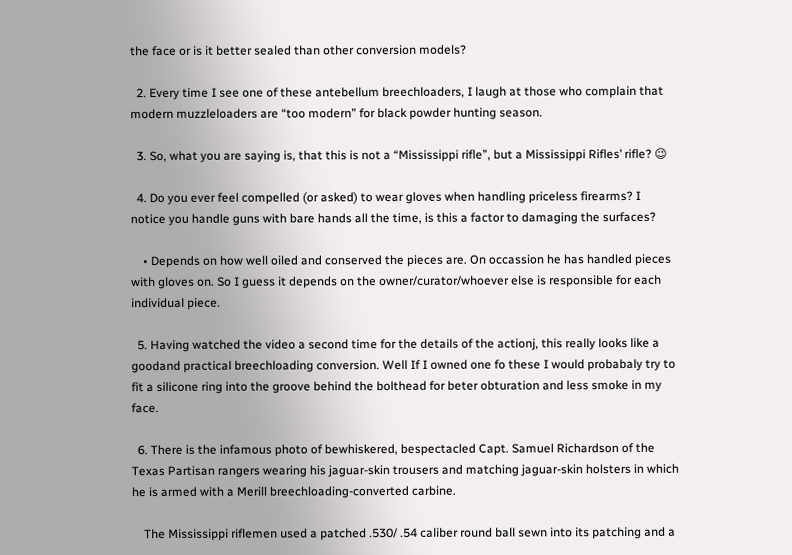the face or is it better sealed than other conversion models?

  2. Every time I see one of these antebellum breechloaders, I laugh at those who complain that modern muzzleloaders are “too modern” for black powder hunting season.

  3. So, what you are saying is, that this is not a “Mississippi rifle”, but a Mississippi Rifles’ rifle? 😉

  4. Do you ever feel compelled (or asked) to wear gloves when handling priceless firearms? I notice you handle guns with bare hands all the time, is this a factor to damaging the surfaces?

    • Depends on how well oiled and conserved the pieces are. On occassion he has handled pieces with gloves on. So I guess it depends on the owner/curator/whoever else is responsible for each individual piece.

  5. Having watched the video a second time for the details of the actionj, this really looks like a goodand practical breechloading conversion. Well If I owned one fo these I would probabaly try to fit a silicone ring into the groove behind the bolthead for beter obturation and less smoke in my face.

  6. There is the infamous photo of bewhiskered, bespectacled Capt. Samuel Richardson of the Texas Partisan rangers wearing his jaguar-skin trousers and matching jaguar-skin holsters in which he is armed with a Merill breechloading-converted carbine.

    The Mississippi riflemen used a patched .530/ .54 caliber round ball sewn into its patching and a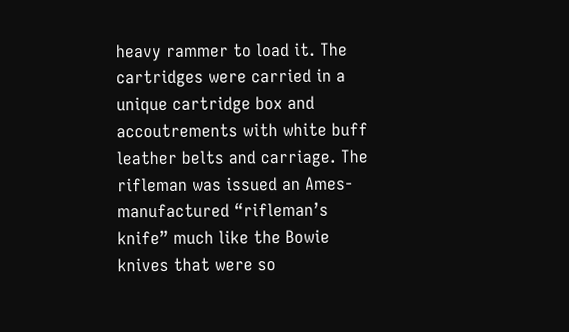heavy rammer to load it. The cartridges were carried in a unique cartridge box and accoutrements with white buff leather belts and carriage. The rifleman was issued an Ames-manufactured “rifleman’s knife” much like the Bowie knives that were so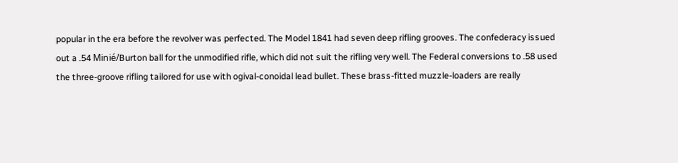popular in the era before the revolver was perfected. The Model 1841 had seven deep rifling grooves. The confederacy issued out a .54 Minié/Burton ball for the unmodified rifle, which did not suit the rifling very well. The Federal conversions to .58 used the three-groove rifling tailored for use with ogival-conoidal lead bullet. These brass-fitted muzzle-loaders are really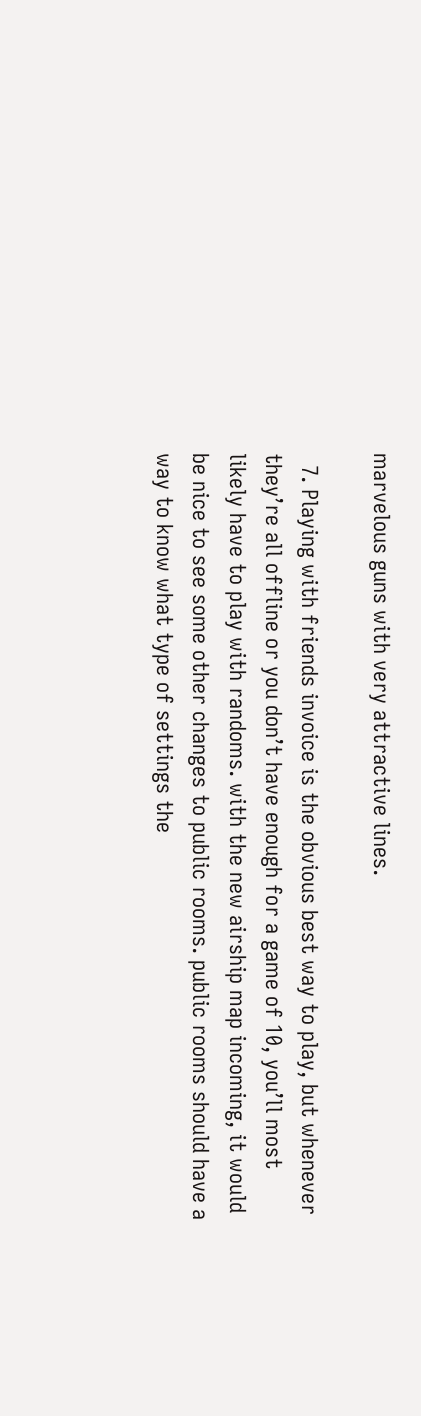marvelous guns with very attractive lines.

  7. Playing with friends invoice is the obvious best way to play, but whenever they’re all offline or you don’t have enough for a game of 10, you’ll most likely have to play with randoms. with the new airship map incoming, it would be nice to see some other changes to public rooms. public rooms should have a way to know what type of settings the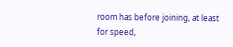room has before joining, at least for speed,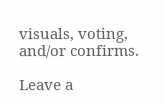visuals, voting, and/or confirms.

Leave a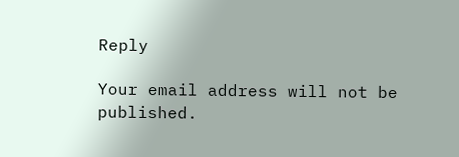Reply

Your email address will not be published.